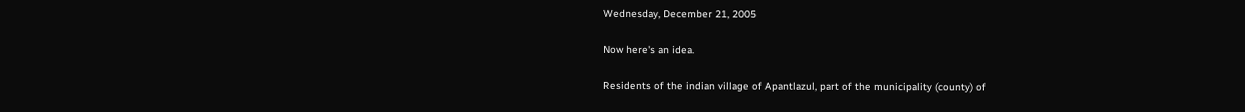Wednesday, December 21, 2005

Now here's an idea.

Residents of the indian village of Apantlazul, part of the municipality (county) of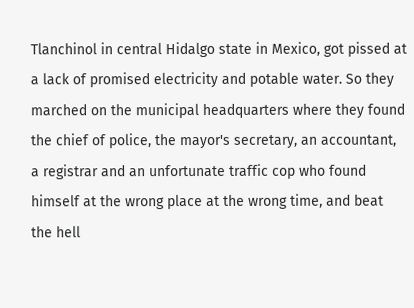Tlanchinol in central Hidalgo state in Mexico, got pissed at a lack of promised electricity and potable water. So they marched on the municipal headquarters where they found the chief of police, the mayor's secretary, an accountant, a registrar and an unfortunate traffic cop who found himself at the wrong place at the wrong time, and beat the hell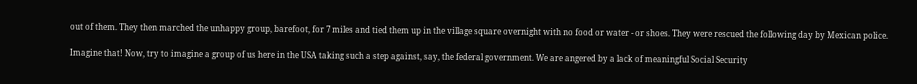out of them. They then marched the unhappy group, barefoot, for 7 miles and tied them up in the village square overnight with no food or water - or shoes. They were rescued the following day by Mexican police.

Imagine that! Now, try to imagine a group of us here in the USA taking such a step against, say, the federal government. We are angered by a lack of meaningful Social Security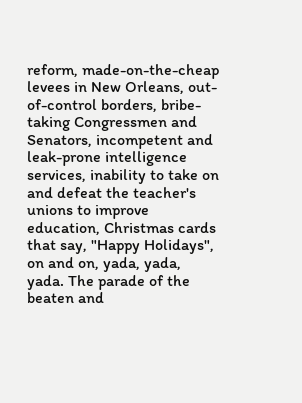reform, made-on-the-cheap levees in New Orleans, out-of-control borders, bribe-taking Congressmen and Senators, incompetent and leak-prone intelligence services, inability to take on and defeat the teacher's unions to improve education, Christmas cards that say, "Happy Holidays", on and on, yada, yada, yada. The parade of the beaten and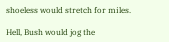shoeless would stretch for miles.

Hell, Bush would jog the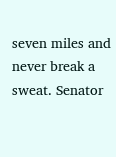seven miles and never break a sweat. Senator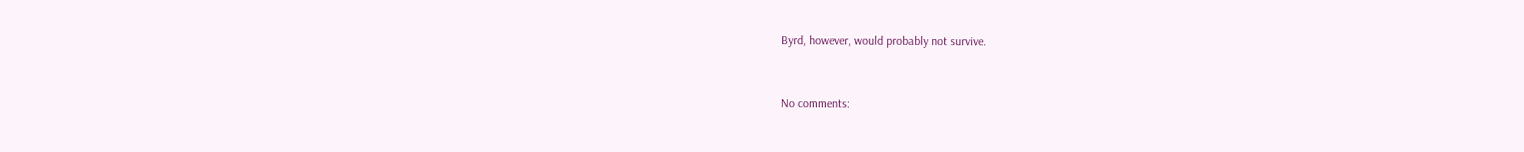Byrd, however, would probably not survive.


No comments: